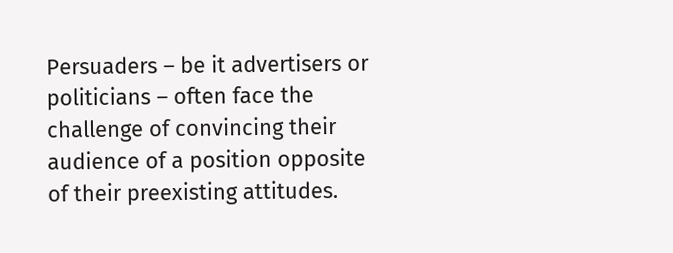Persuaders – be it advertisers or politicians – often face the challenge of convincing their audience of a position opposite of their preexisting attitudes.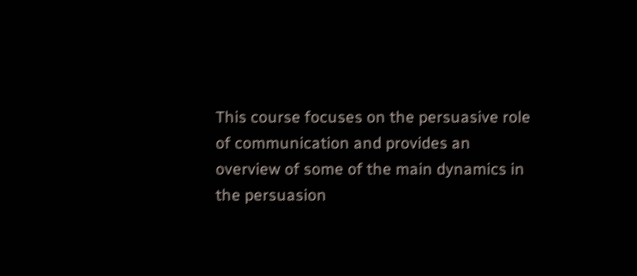This course focuses on the persuasive role of communication and provides an overview of some of the main dynamics in the persuasion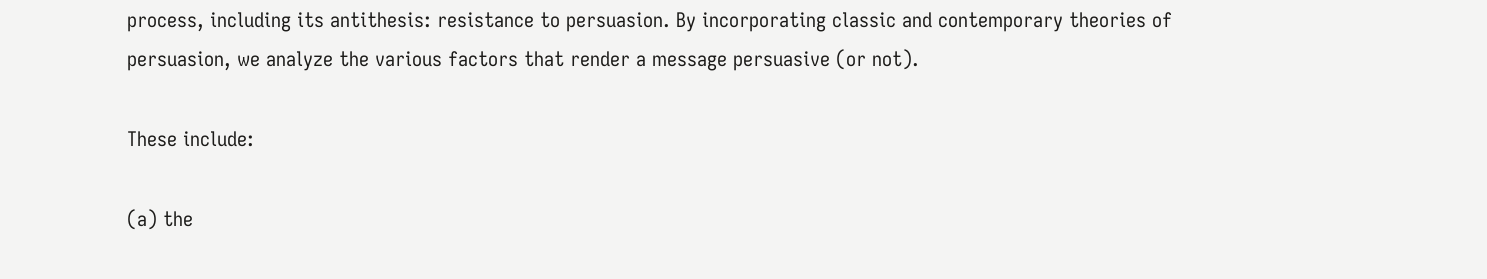process, including its antithesis: resistance to persuasion. By incorporating classic and contemporary theories of persuasion, we analyze the various factors that render a message persuasive (or not).

These include:

(a) the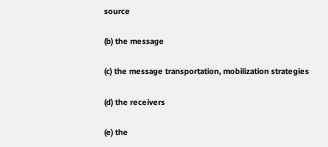source

(b) the message

(c) the message transportation, mobilization strategies

(d) the receivers

(e) the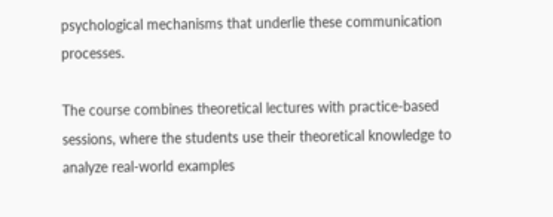psychological mechanisms that underlie these communication processes.

The course combines theoretical lectures with practice-based sessions, where the students use their theoretical knowledge to analyze real-world examples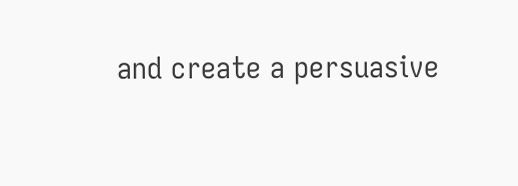and create a persuasive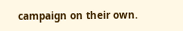campaign on their own.